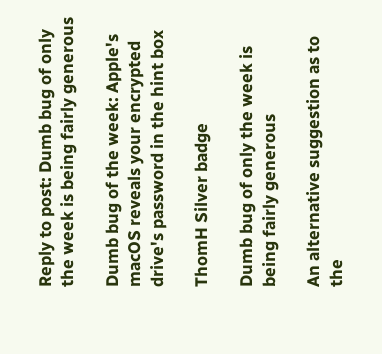Reply to post: Dumb bug of only the week is being fairly generous

Dumb bug of the week: Apple's macOS reveals your encrypted drive's password in the hint box

ThomH Silver badge

Dumb bug of only the week is being fairly generous

An alternative suggestion as to the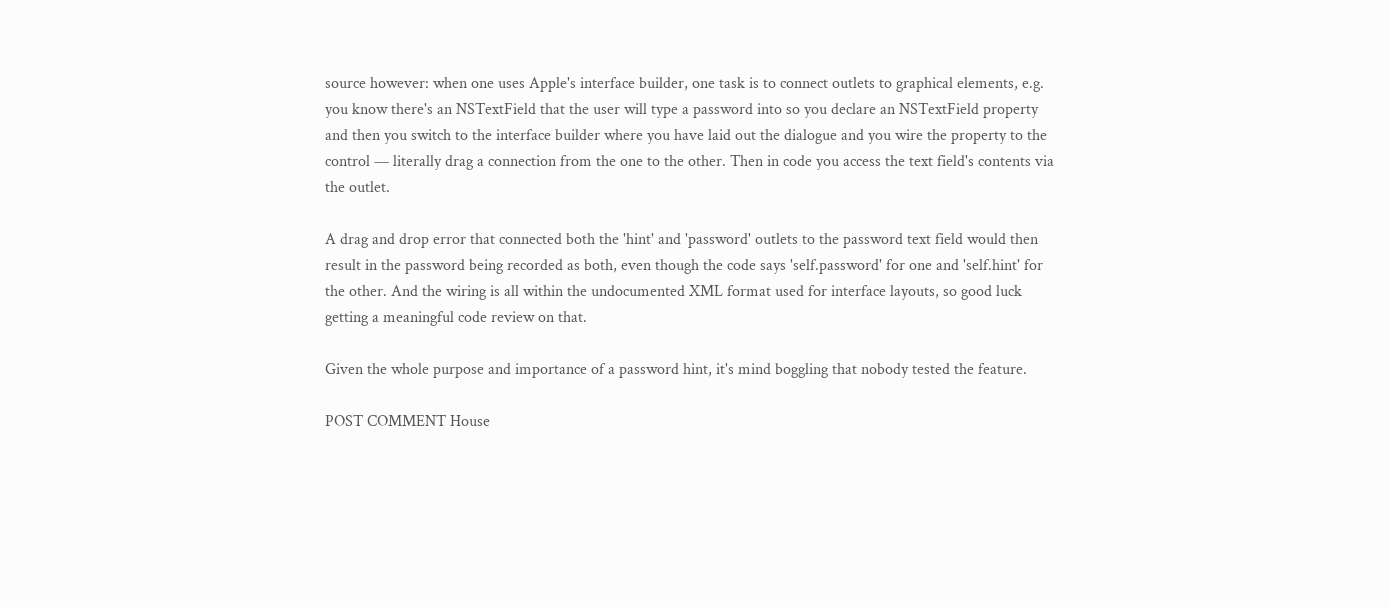source however: when one uses Apple's interface builder, one task is to connect outlets to graphical elements, e.g. you know there's an NSTextField that the user will type a password into so you declare an NSTextField property and then you switch to the interface builder where you have laid out the dialogue and you wire the property to the control — literally drag a connection from the one to the other. Then in code you access the text field's contents via the outlet.

A drag and drop error that connected both the 'hint' and 'password' outlets to the password text field would then result in the password being recorded as both, even though the code says 'self.password' for one and 'self.hint' for the other. And the wiring is all within the undocumented XML format used for interface layouts, so good luck getting a meaningful code review on that.

Given the whole purpose and importance of a password hint, it's mind boggling that nobody tested the feature.

POST COMMENT House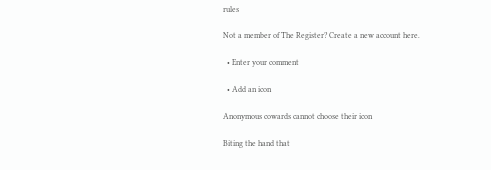rules

Not a member of The Register? Create a new account here.

  • Enter your comment

  • Add an icon

Anonymous cowards cannot choose their icon

Biting the hand that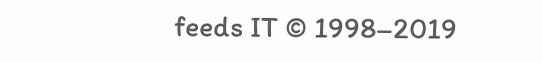feeds IT © 1998–2019